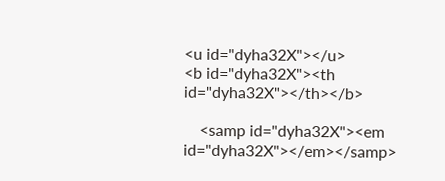<u id="dyha32X"></u>
<b id="dyha32X"><th id="dyha32X"></th></b>

    <samp id="dyha32X"><em id="dyha32X"></em></samp>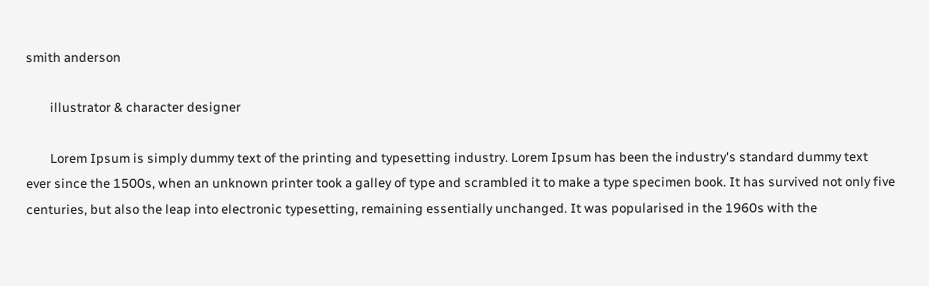smith anderson

        illustrator & character designer

        Lorem Ipsum is simply dummy text of the printing and typesetting industry. Lorem Ipsum has been the industry's standard dummy text ever since the 1500s, when an unknown printer took a galley of type and scrambled it to make a type specimen book. It has survived not only five centuries, but also the leap into electronic typesetting, remaining essentially unchanged. It was popularised in the 1960s with the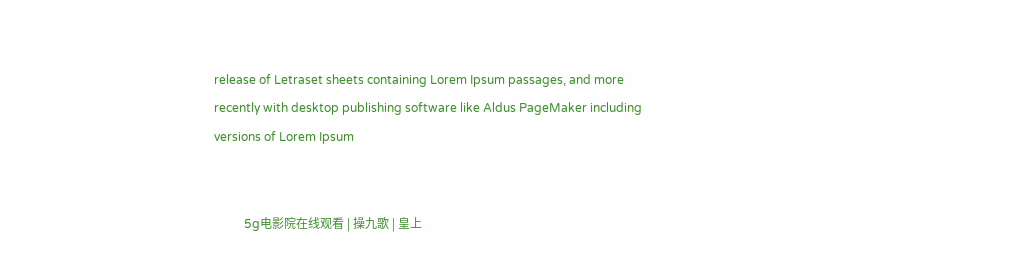release of Letraset sheets containing Lorem Ipsum passages, and more recently with desktop publishing software like Aldus PageMaker including versions of Lorem Ipsum


          5g电影院在线观看 | 操九歌 | 皇上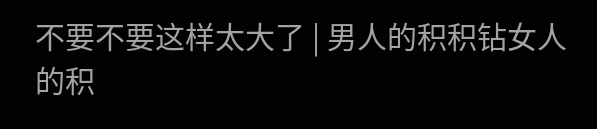不要不要这样太大了 | 男人的积积钻女人的积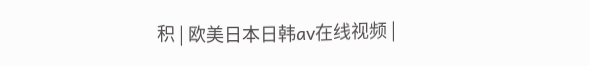积 | 欧美日本日韩aⅴ在线视频 |